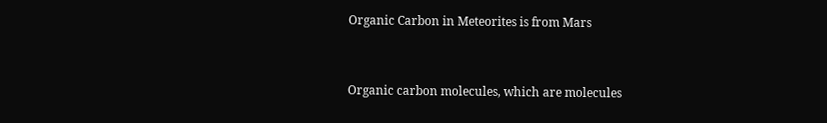Organic Carbon in Meteorites is from Mars


Organic carbon molecules, which are molecules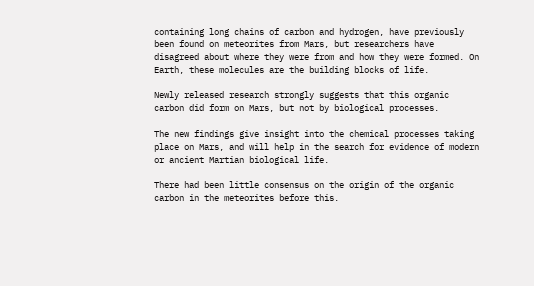containing long chains of carbon and hydrogen, have previously been found on meteorites from Mars, but researchers have disagreed about where they were from and how they were formed. On Earth, these molecules are the building blocks of life.

Newly released research strongly suggests that this organic carbon did form on Mars, but not by biological processes.

The new findings give insight into the chemical processes taking place on Mars, and will help in the search for evidence of modern or ancient Martian biological life.

There had been little consensus on the origin of the organic carbon in the meteorites before this.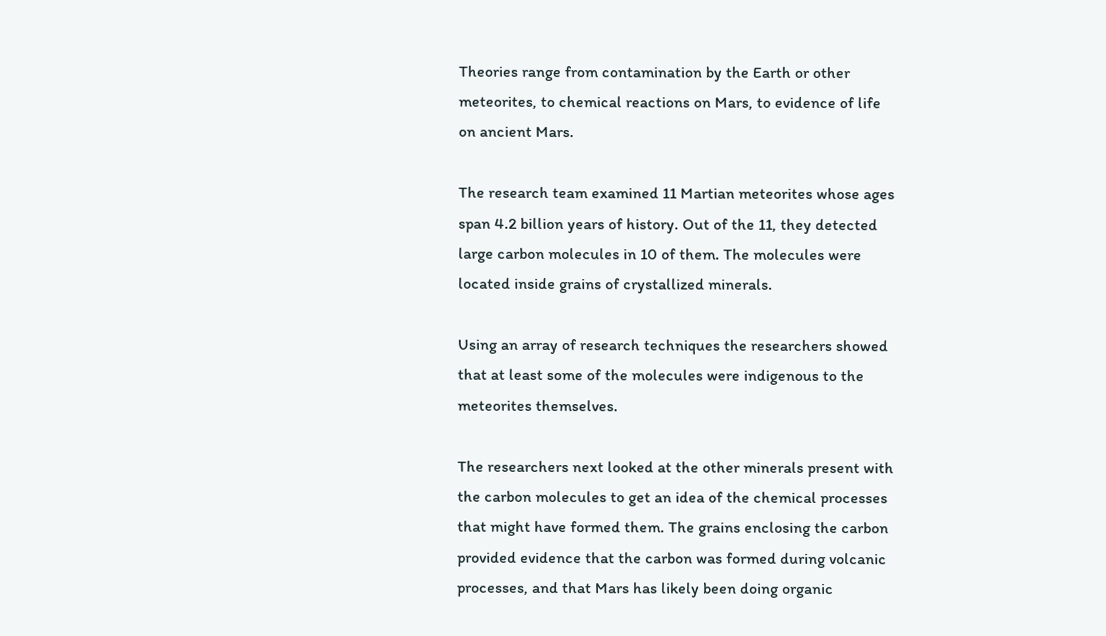Theories range from contamination by the Earth or other meteorites, to chemical reactions on Mars, to evidence of life on ancient Mars.

The research team examined 11 Martian meteorites whose ages span 4.2 billion years of history. Out of the 11, they detected large carbon molecules in 10 of them. The molecules were located inside grains of crystallized minerals.

Using an array of research techniques the researchers showed that at least some of the molecules were indigenous to the meteorites themselves.

The researchers next looked at the other minerals present with the carbon molecules to get an idea of the chemical processes that might have formed them. The grains enclosing the carbon provided evidence that the carbon was formed during volcanic processes, and that Mars has likely been doing organic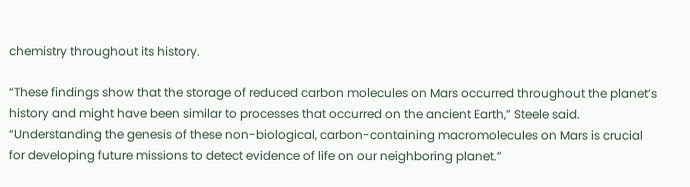chemistry throughout its history.

“These findings show that the storage of reduced carbon molecules on Mars occurred throughout the planet’s history and might have been similar to processes that occurred on the ancient Earth,” Steele said. “Understanding the genesis of these non-biological, carbon-containing macromolecules on Mars is crucial for developing future missions to detect evidence of life on our neighboring planet.”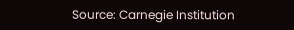Source: Carnegie Institution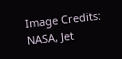Image Credits: NASA, Jet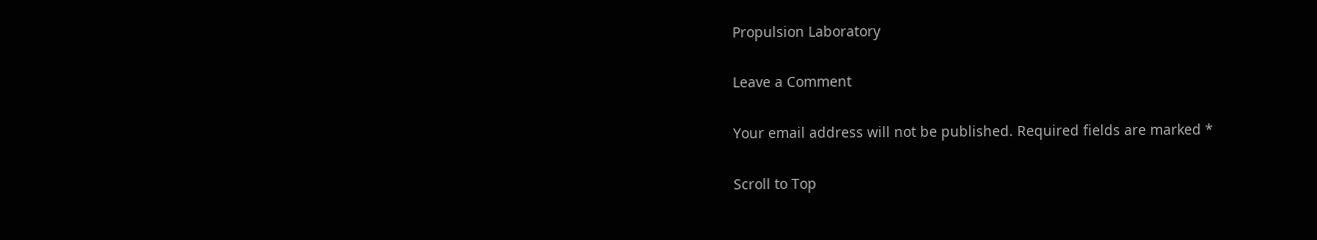Propulsion Laboratory

Leave a Comment

Your email address will not be published. Required fields are marked *

Scroll to Top